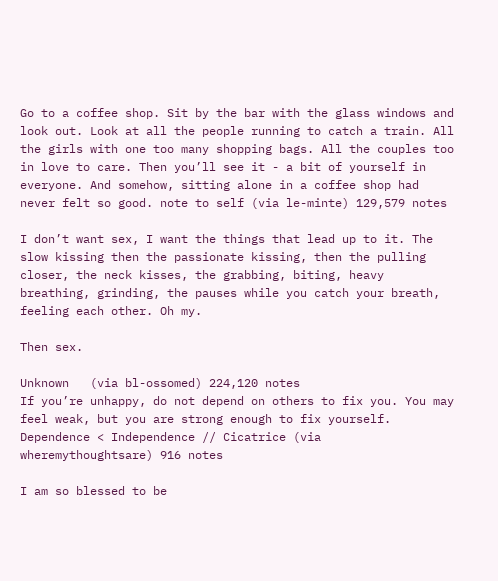Go to a coffee shop. Sit by the bar with the glass windows and look out. Look at all the people running to catch a train. All the girls with one too many shopping bags. All the couples too in love to care. Then you’ll see it - a bit of yourself in everyone. And somehow, sitting alone in a coffee shop had never felt so good. note to self (via le-minte) 129,579 notes

I don’t want sex, I want the things that lead up to it. The slow kissing then the passionate kissing, then the pulling closer, the neck kisses, the grabbing, biting, heavy breathing, grinding, the pauses while you catch your breath, feeling each other. Oh my.

Then sex.

Unknown   (via bl-ossomed) 224,120 notes
If you’re unhappy, do not depend on others to fix you. You may feel weak, but you are strong enough to fix yourself. Dependence < Independence // Cicatrice (via wheremythoughtsare) 916 notes

I am so blessed to be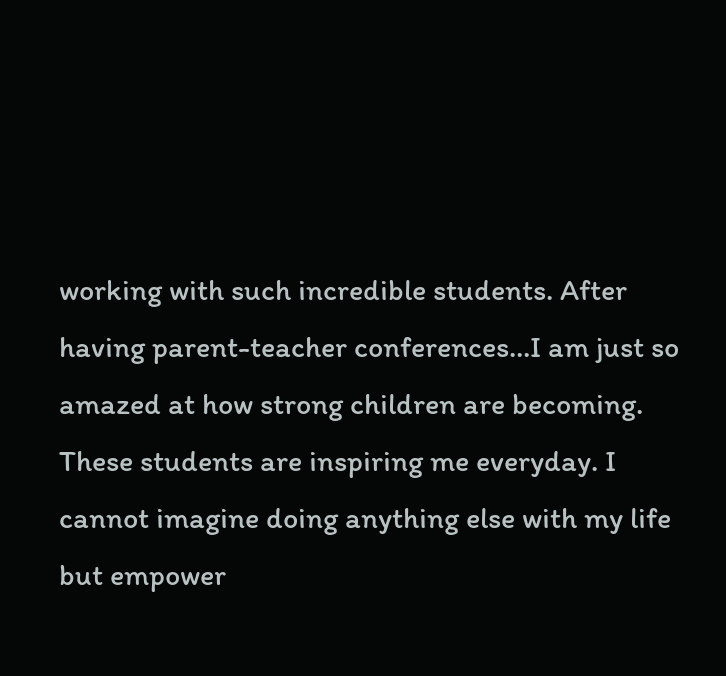working with such incredible students. After having parent-teacher conferences…I am just so amazed at how strong children are becoming. These students are inspiring me everyday. I cannot imagine doing anything else with my life but empower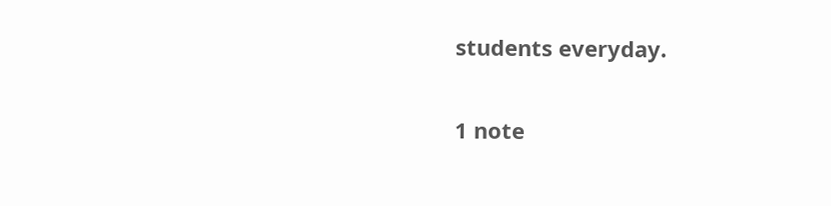students everyday.

1 note